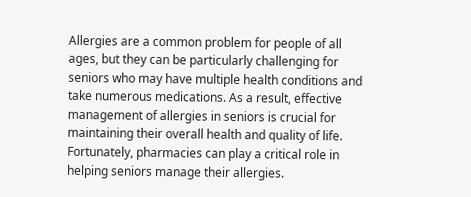Allergies are a common problem for people of all ages, but they can be particularly challenging for seniors who may have multiple health conditions and take numerous medications. As a result, effective management of allergies in seniors is crucial for maintaining their overall health and quality of life. Fortunately, pharmacies can play a critical role in helping seniors manage their allergies.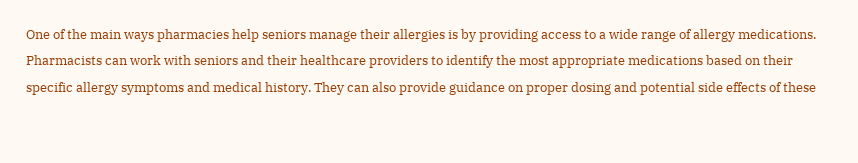One of the main ways pharmacies help seniors manage their allergies is by providing access to a wide range of allergy medications. Pharmacists can work with seniors and their healthcare providers to identify the most appropriate medications based on their specific allergy symptoms and medical history. They can also provide guidance on proper dosing and potential side effects of these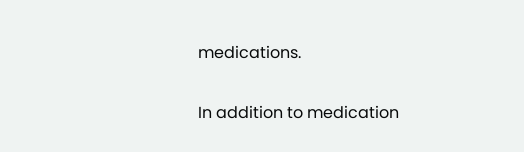medications.

In addition to medication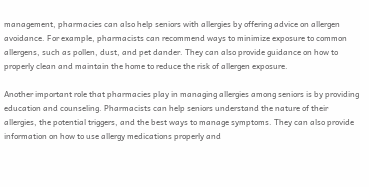management, pharmacies can also help seniors with allergies by offering advice on allergen avoidance. For example, pharmacists can recommend ways to minimize exposure to common allergens, such as pollen, dust, and pet dander. They can also provide guidance on how to properly clean and maintain the home to reduce the risk of allergen exposure.

Another important role that pharmacies play in managing allergies among seniors is by providing education and counseling. Pharmacists can help seniors understand the nature of their allergies, the potential triggers, and the best ways to manage symptoms. They can also provide information on how to use allergy medications properly and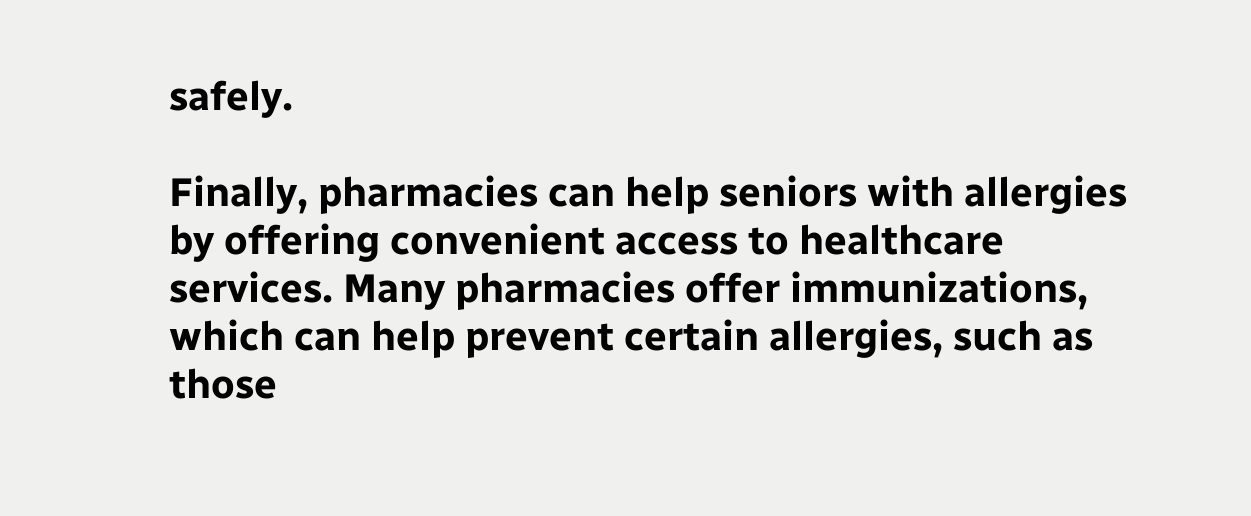safely.

Finally, pharmacies can help seniors with allergies by offering convenient access to healthcare services. Many pharmacies offer immunizations, which can help prevent certain allergies, such as those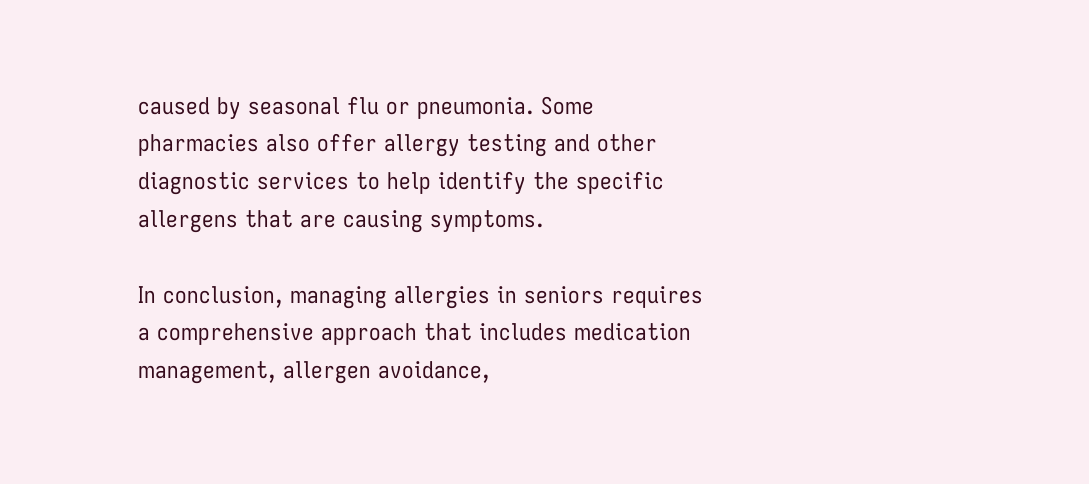caused by seasonal flu or pneumonia. Some pharmacies also offer allergy testing and other diagnostic services to help identify the specific allergens that are causing symptoms.

In conclusion, managing allergies in seniors requires a comprehensive approach that includes medication management, allergen avoidance,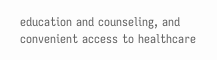education and counseling, and convenient access to healthcare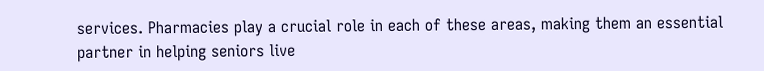services. Pharmacies play a crucial role in each of these areas, making them an essential partner in helping seniors live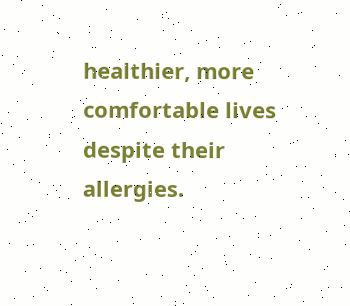healthier, more comfortable lives despite their allergies.